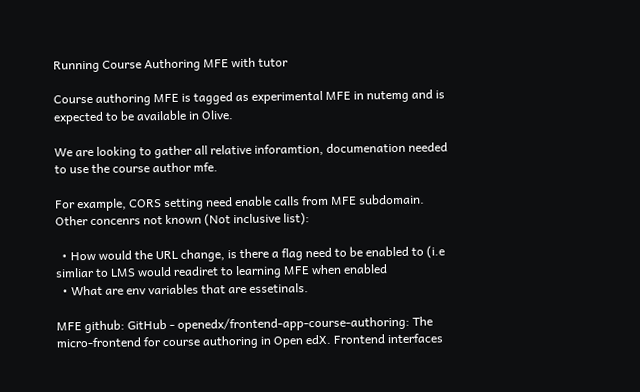Running Course Authoring MFE with tutor

Course authoring MFE is tagged as experimental MFE in nutemg and is expected to be available in Olive.

We are looking to gather all relative inforamtion, documenation needed to use the course author mfe.

For example, CORS setting need enable calls from MFE subdomain.
Other concenrs not known (Not inclusive list):

  • How would the URL change, is there a flag need to be enabled to (i.e simliar to LMS would readiret to learning MFE when enabled
  • What are env variables that are essetinals.

MFE github: GitHub - openedx/frontend-app-course-authoring: The micro-frontend for course authoring in Open edX. Frontend interfaces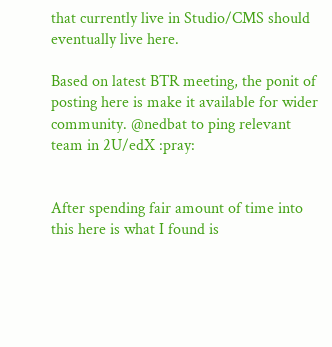that currently live in Studio/CMS should eventually live here.

Based on latest BTR meeting, the ponit of posting here is make it available for wider community. @nedbat to ping relevant team in 2U/edX :pray:


After spending fair amount of time into this here is what I found is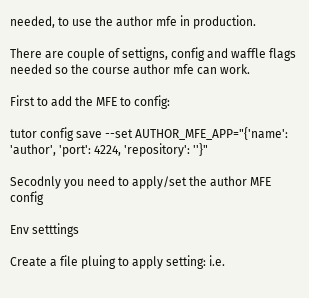needed, to use the author mfe in production.

There are couple of settigns, config and waffle flags needed so the course author mfe can work.

First to add the MFE to config:

tutor config save --set AUTHOR_MFE_APP="{'name': 'author', 'port': 4224, 'repository': ''}"

Secodnly you need to apply/set the author MFE config

Env setttings

Create a file pluing to apply setting: i.e.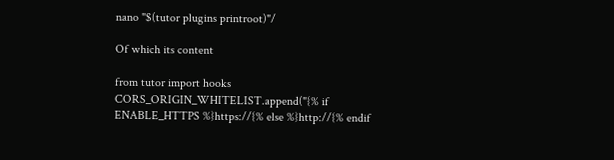nano "$(tutor plugins printroot)"/

Of which its content

from tutor import hooks
CORS_ORIGIN_WHITELIST.append("{% if ENABLE_HTTPS %}https://{% else %}http://{% endif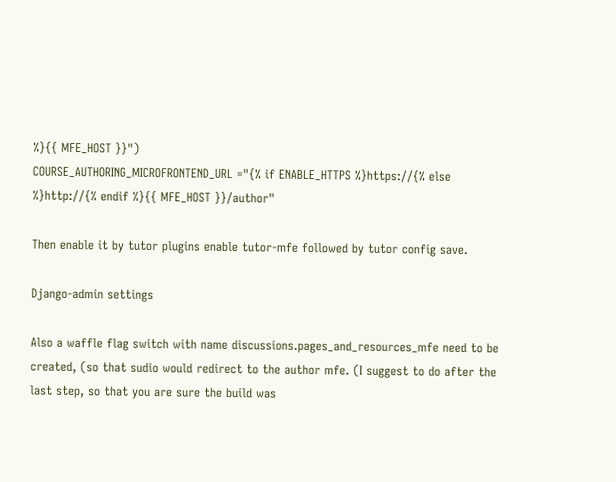%}{{ MFE_HOST }}")
COURSE_AUTHORING_MICROFRONTEND_URL ="{% if ENABLE_HTTPS %}https://{% else %}http://{% endif %}{{ MFE_HOST }}/author"

Then enable it by tutor plugins enable tutor-mfe followed by tutor config save.

Django-admin settings

Also a waffle flag switch with name discussions.pages_and_resources_mfe need to be created, (so that sudio would redirect to the author mfe. (I suggest to do after the last step, so that you are sure the build was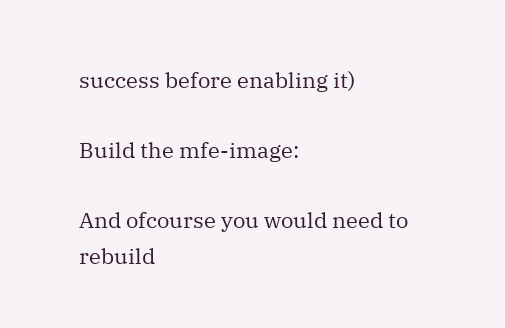success before enabling it)

Build the mfe-image:

And ofcourse you would need to rebuild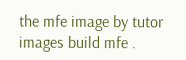the mfe image by tutor images build mfe .